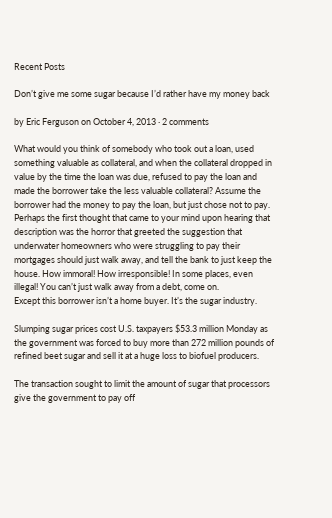Recent Posts

Don’t give me some sugar because I’d rather have my money back

by Eric Ferguson on October 4, 2013 · 2 comments

What would you think of somebody who took out a loan, used something valuable as collateral, and when the collateral dropped in value by the time the loan was due, refused to pay the loan and made the borrower take the less valuable collateral? Assume the borrower had the money to pay the loan, but just chose not to pay. Perhaps the first thought that came to your mind upon hearing that description was the horror that greeted the suggestion that underwater homeowners who were struggling to pay their mortgages should just walk away, and tell the bank to just keep the house. How immoral! How irresponsible! In some places, even illegal! You can’t just walk away from a debt, come on.
Except this borrower isn’t a home buyer. It’s the sugar industry.

Slumping sugar prices cost U.S. taxpayers $53.3 million Monday as the government was forced to buy more than 272 million pounds of refined beet sugar and sell it at a huge loss to biofuel producers.

The transaction sought to limit the amount of sugar that processors give the government to pay off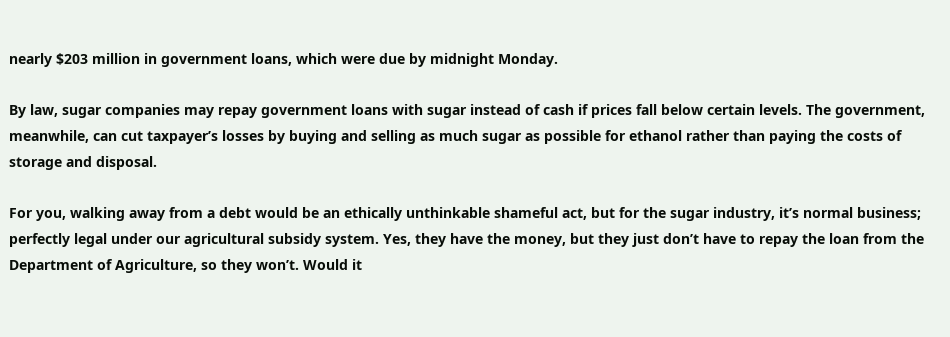nearly $203 million in government loans, which were due by midnight Monday.

By law, sugar companies may repay government loans with sugar instead of cash if prices fall below certain levels. The government, meanwhile, can cut taxpayer’s losses by buying and selling as much sugar as possible for ethanol rather than paying the costs of storage and disposal.

For you, walking away from a debt would be an ethically unthinkable shameful act, but for the sugar industry, it’s normal business; perfectly legal under our agricultural subsidy system. Yes, they have the money, but they just don’t have to repay the loan from the Department of Agriculture, so they won’t. Would it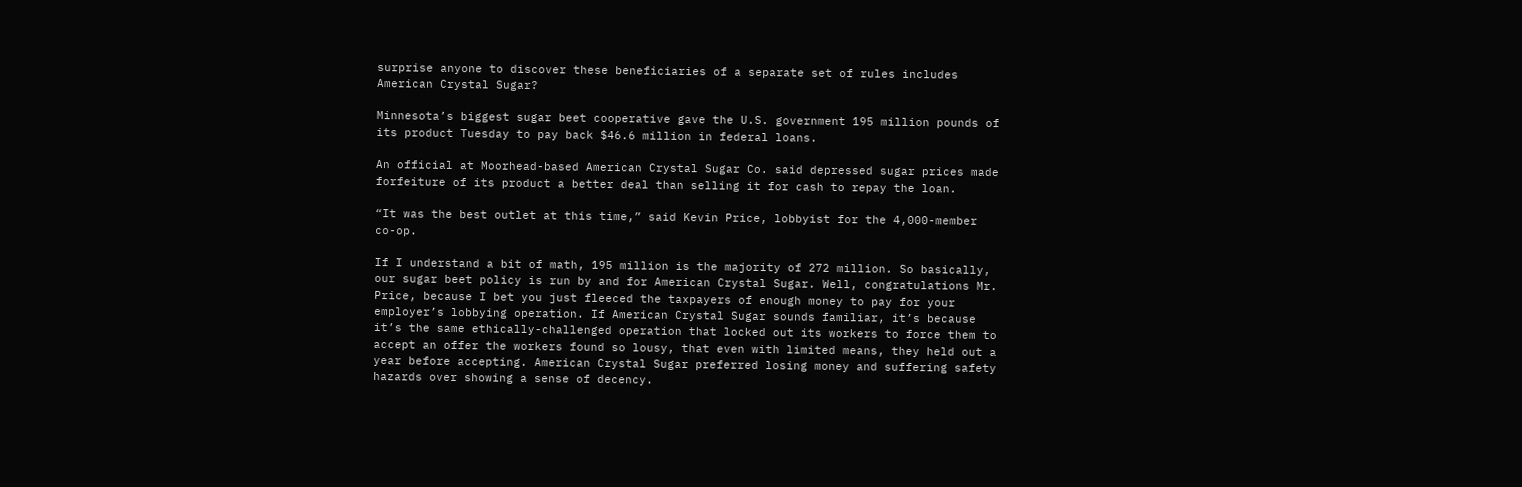surprise anyone to discover these beneficiaries of a separate set of rules includes American Crystal Sugar?

Minnesota’s biggest sugar beet cooperative gave the U.S. government 195 million pounds of its product Tuesday to pay back $46.6 million in federal loans.

An official at Moorhead-based American Crystal Sugar Co. said depressed sugar prices made forfeiture of its product a better deal than selling it for cash to repay the loan.

“It was the best outlet at this time,” said Kevin Price, lobbyist for the 4,000-member co-op.

If I understand a bit of math, 195 million is the majority of 272 million. So basically, our sugar beet policy is run by and for American Crystal Sugar. Well, congratulations Mr. Price, because I bet you just fleeced the taxpayers of enough money to pay for your employer’s lobbying operation. If American Crystal Sugar sounds familiar, it’s because it’s the same ethically-challenged operation that locked out its workers to force them to accept an offer the workers found so lousy, that even with limited means, they held out a year before accepting. American Crystal Sugar preferred losing money and suffering safety hazards over showing a sense of decency.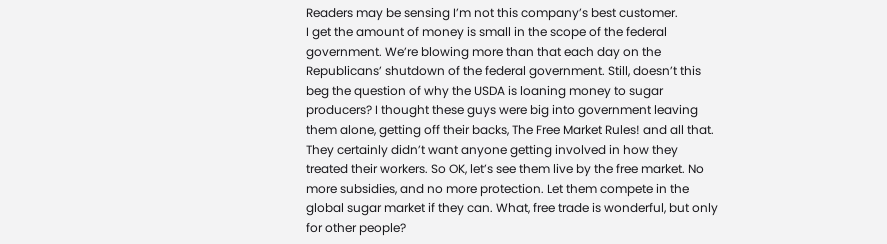Readers may be sensing I’m not this company’s best customer.
I get the amount of money is small in the scope of the federal government. We’re blowing more than that each day on the Republicans’ shutdown of the federal government. Still, doesn’t this beg the question of why the USDA is loaning money to sugar producers? I thought these guys were big into government leaving them alone, getting off their backs, The Free Market Rules! and all that. They certainly didn’t want anyone getting involved in how they treated their workers. So OK, let’s see them live by the free market. No more subsidies, and no more protection. Let them compete in the global sugar market if they can. What, free trade is wonderful, but only for other people?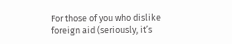For those of you who dislike foreign aid (seriously, it’s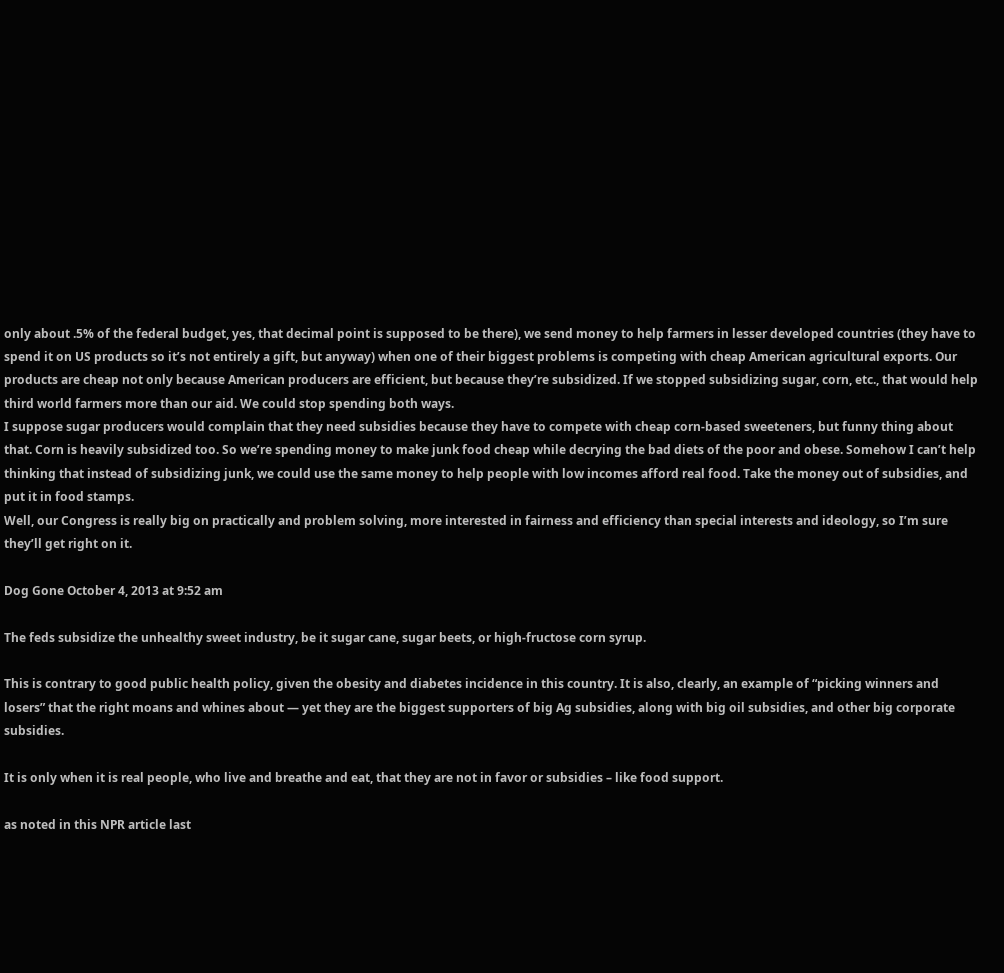only about .5% of the federal budget, yes, that decimal point is supposed to be there), we send money to help farmers in lesser developed countries (they have to spend it on US products so it’s not entirely a gift, but anyway) when one of their biggest problems is competing with cheap American agricultural exports. Our products are cheap not only because American producers are efficient, but because they’re subsidized. If we stopped subsidizing sugar, corn, etc., that would help third world farmers more than our aid. We could stop spending both ways.
I suppose sugar producers would complain that they need subsidies because they have to compete with cheap corn-based sweeteners, but funny thing about that. Corn is heavily subsidized too. So we’re spending money to make junk food cheap while decrying the bad diets of the poor and obese. Somehow I can’t help thinking that instead of subsidizing junk, we could use the same money to help people with low incomes afford real food. Take the money out of subsidies, and put it in food stamps.
Well, our Congress is really big on practically and problem solving, more interested in fairness and efficiency than special interests and ideology, so I’m sure they’ll get right on it.

Dog Gone October 4, 2013 at 9:52 am

The feds subsidize the unhealthy sweet industry, be it sugar cane, sugar beets, or high-fructose corn syrup.

This is contrary to good public health policy, given the obesity and diabetes incidence in this country. It is also, clearly, an example of “picking winners and losers” that the right moans and whines about — yet they are the biggest supporters of big Ag subsidies, along with big oil subsidies, and other big corporate subsidies.

It is only when it is real people, who live and breathe and eat, that they are not in favor or subsidies – like food support.

as noted in this NPR article last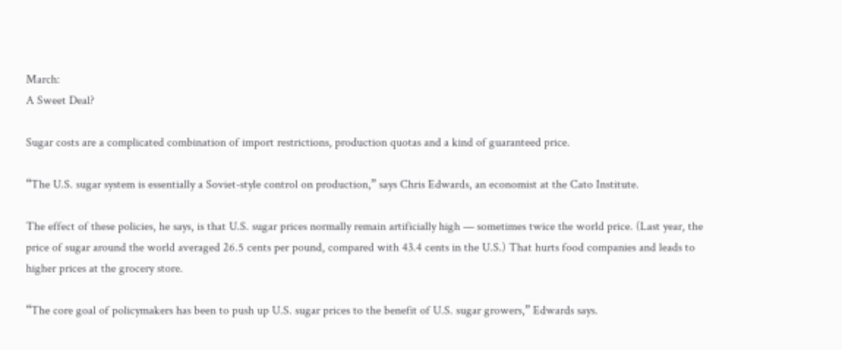March:
A Sweet Deal?

Sugar costs are a complicated combination of import restrictions, production quotas and a kind of guaranteed price.

“The U.S. sugar system is essentially a Soviet-style control on production,” says Chris Edwards, an economist at the Cato Institute.

The effect of these policies, he says, is that U.S. sugar prices normally remain artificially high — sometimes twice the world price. (Last year, the price of sugar around the world averaged 26.5 cents per pound, compared with 43.4 cents in the U.S.) That hurts food companies and leads to higher prices at the grocery store.

“The core goal of policymakers has been to push up U.S. sugar prices to the benefit of U.S. sugar growers,” Edwards says.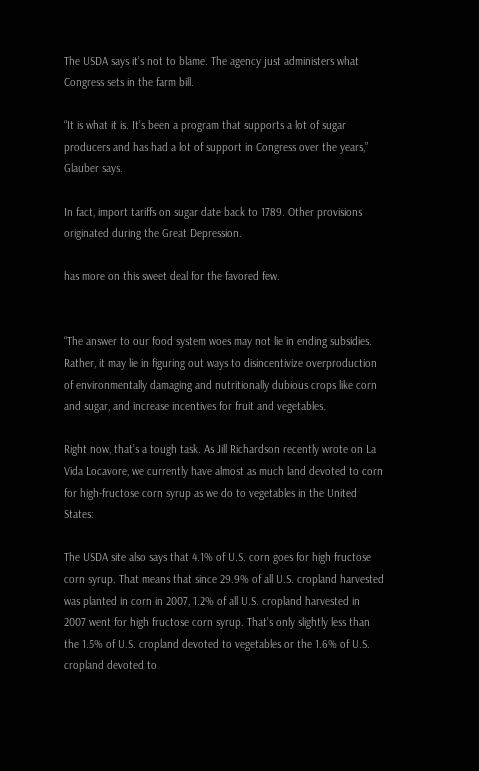The USDA says it’s not to blame. The agency just administers what Congress sets in the farm bill.

“It is what it is. It’s been a program that supports a lot of sugar producers and has had a lot of support in Congress over the years,” Glauber says.

In fact, import tariffs on sugar date back to 1789. Other provisions originated during the Great Depression.

has more on this sweet deal for the favored few.


“The answer to our food system woes may not lie in ending subsidies. Rather, it may lie in figuring out ways to disincentivize overproduction of environmentally damaging and nutritionally dubious crops like corn and sugar, and increase incentives for fruit and vegetables.

Right now, that’s a tough task. As Jill Richardson recently wrote on La Vida Locavore, we currently have almost as much land devoted to corn for high-fructose corn syrup as we do to vegetables in the United States:

The USDA site also says that 4.1% of U.S. corn goes for high fructose corn syrup. That means that since 29.9% of all U.S. cropland harvested was planted in corn in 2007, 1.2% of all U.S. cropland harvested in 2007 went for high fructose corn syrup. That’s only slightly less than the 1.5% of U.S. cropland devoted to vegetables or the 1.6% of U.S. cropland devoted to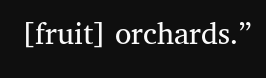[fruit] orchards.”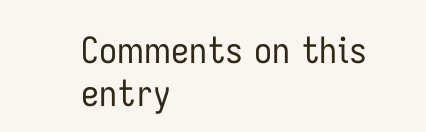Comments on this entry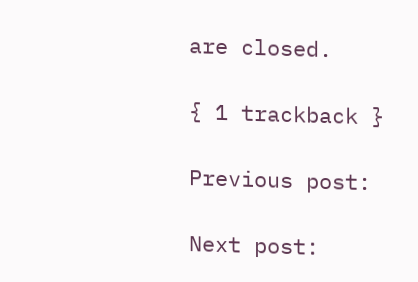are closed.

{ 1 trackback }

Previous post:

Next post: